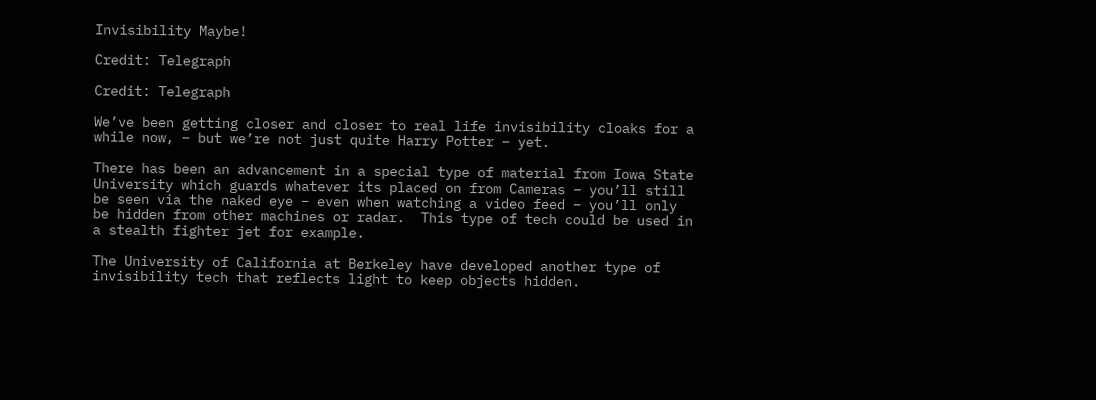Invisibility Maybe!

Credit: Telegraph

Credit: Telegraph

We’ve been getting closer and closer to real life invisibility cloaks for a while now, – but we’re not just quite Harry Potter – yet.

There has been an advancement in a special type of material from Iowa State University which guards whatever its placed on from Cameras – you’ll still be seen via the naked eye – even when watching a video feed – you’ll only be hidden from other machines or radar.  This type of tech could be used in a stealth fighter jet for example.

The University of California at Berkeley have developed another type of invisibility tech that reflects light to keep objects hidden.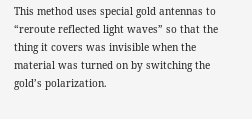This method uses special gold antennas to “reroute reflected light waves” so that the thing it covers was invisible when the material was turned on by switching the gold’s polarization.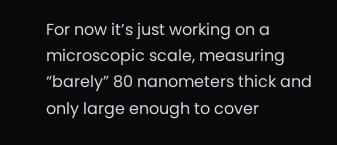For now it’s just working on a microscopic scale, measuring “barely” 80 nanometers thick and only large enough to cover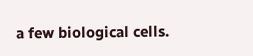a few biological cells.